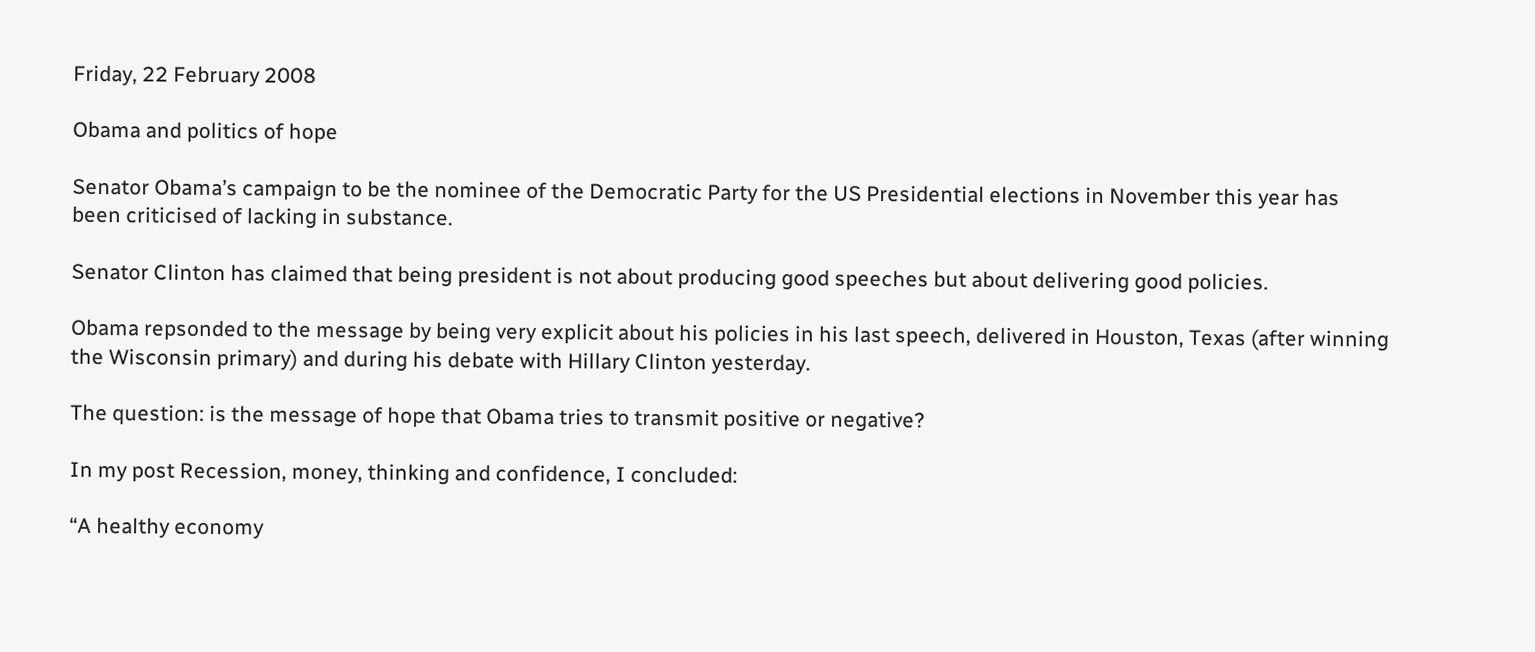Friday, 22 February 2008

Obama and politics of hope

Senator Obama’s campaign to be the nominee of the Democratic Party for the US Presidential elections in November this year has been criticised of lacking in substance.

Senator Clinton has claimed that being president is not about producing good speeches but about delivering good policies.

Obama repsonded to the message by being very explicit about his policies in his last speech, delivered in Houston, Texas (after winning the Wisconsin primary) and during his debate with Hillary Clinton yesterday.

The question: is the message of hope that Obama tries to transmit positive or negative?

In my post Recession, money, thinking and confidence, I concluded:

“A healthy economy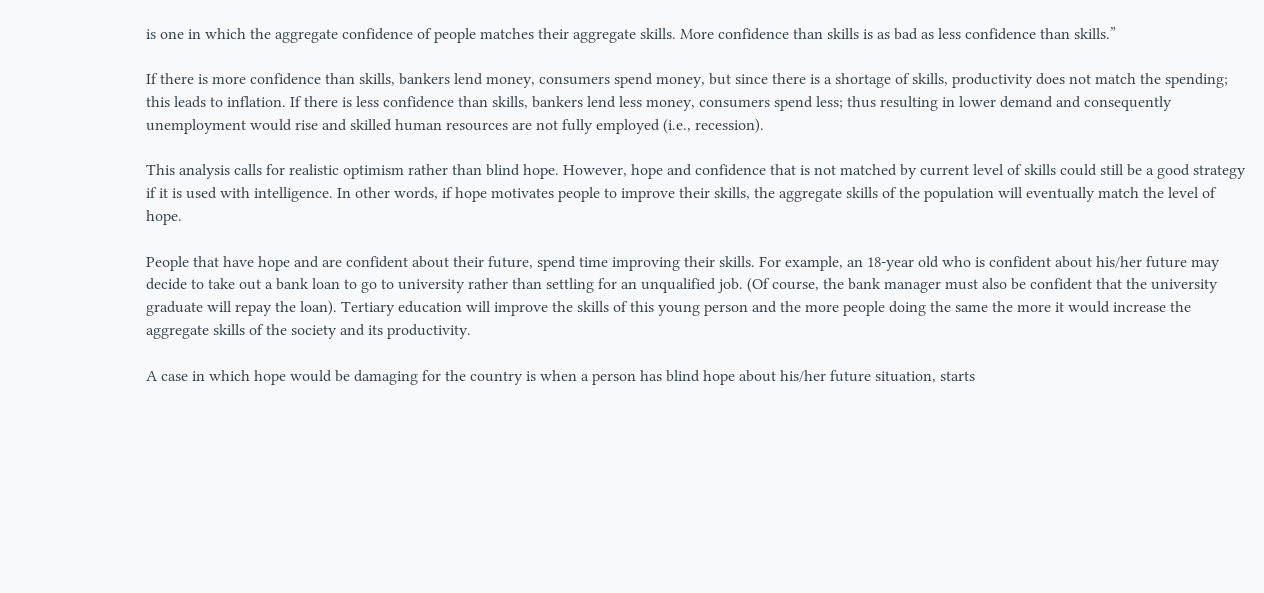is one in which the aggregate confidence of people matches their aggregate skills. More confidence than skills is as bad as less confidence than skills.”

If there is more confidence than skills, bankers lend money, consumers spend money, but since there is a shortage of skills, productivity does not match the spending; this leads to inflation. If there is less confidence than skills, bankers lend less money, consumers spend less; thus resulting in lower demand and consequently unemployment would rise and skilled human resources are not fully employed (i.e., recession).

This analysis calls for realistic optimism rather than blind hope. However, hope and confidence that is not matched by current level of skills could still be a good strategy if it is used with intelligence. In other words, if hope motivates people to improve their skills, the aggregate skills of the population will eventually match the level of hope.

People that have hope and are confident about their future, spend time improving their skills. For example, an 18-year old who is confident about his/her future may decide to take out a bank loan to go to university rather than settling for an unqualified job. (Of course, the bank manager must also be confident that the university graduate will repay the loan). Tertiary education will improve the skills of this young person and the more people doing the same the more it would increase the aggregate skills of the society and its productivity.

A case in which hope would be damaging for the country is when a person has blind hope about his/her future situation, starts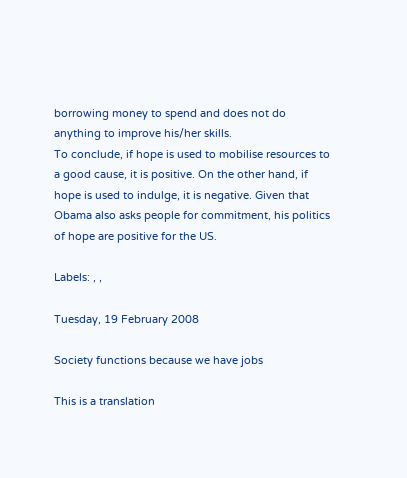borrowing money to spend and does not do anything to improve his/her skills.
To conclude, if hope is used to mobilise resources to a good cause, it is positive. On the other hand, if hope is used to indulge, it is negative. Given that Obama also asks people for commitment, his politics of hope are positive for the US.

Labels: , ,

Tuesday, 19 February 2008

Society functions because we have jobs

This is a translation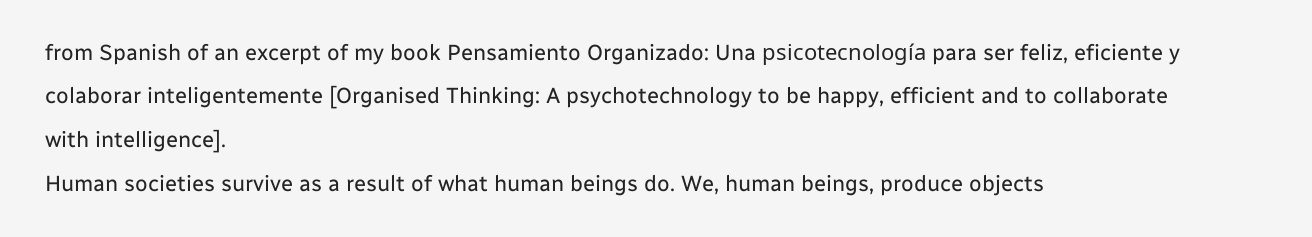from Spanish of an excerpt of my book Pensamiento Organizado: Una psicotecnología para ser feliz, eficiente y colaborar inteligentemente [Organised Thinking: A psychotechnology to be happy, efficient and to collaborate with intelligence].
Human societies survive as a result of what human beings do. We, human beings, produce objects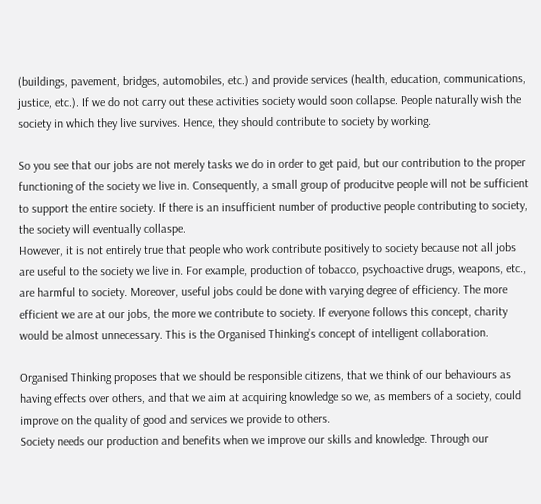(buildings, pavement, bridges, automobiles, etc.) and provide services (health, education, communications, justice, etc.). If we do not carry out these activities society would soon collapse. People naturally wish the society in which they live survives. Hence, they should contribute to society by working.

So you see that our jobs are not merely tasks we do in order to get paid, but our contribution to the proper functioning of the society we live in. Consequently, a small group of producitve people will not be sufficient to support the entire society. If there is an insufficient number of productive people contributing to society, the society will eventually collaspe.
However, it is not entirely true that people who work contribute positively to society because not all jobs are useful to the society we live in. For example, production of tobacco, psychoactive drugs, weapons, etc., are harmful to society. Moreover, useful jobs could be done with varying degree of efficiency. The more efficient we are at our jobs, the more we contribute to society. If everyone follows this concept, charity would be almost unnecessary. This is the Organised Thinking’s concept of intelligent collaboration.

Organised Thinking proposes that we should be responsible citizens, that we think of our behaviours as having effects over others, and that we aim at acquiring knowledge so we, as members of a society, could improve on the quality of good and services we provide to others.
Society needs our production and benefits when we improve our skills and knowledge. Through our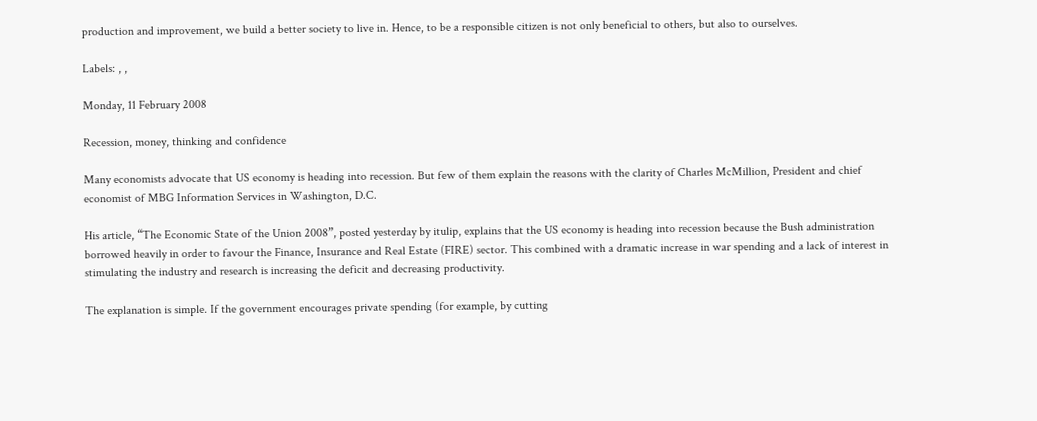production and improvement, we build a better society to live in. Hence, to be a responsible citizen is not only beneficial to others, but also to ourselves.

Labels: , ,

Monday, 11 February 2008

Recession, money, thinking and confidence

Many economists advocate that US economy is heading into recession. But few of them explain the reasons with the clarity of Charles McMillion, President and chief economist of MBG Information Services in Washington, D.C.

His article, “The Economic State of the Union 2008”, posted yesterday by itulip, explains that the US economy is heading into recession because the Bush administration borrowed heavily in order to favour the Finance, Insurance and Real Estate (FIRE) sector. This combined with a dramatic increase in war spending and a lack of interest in stimulating the industry and research is increasing the deficit and decreasing productivity.

The explanation is simple. If the government encourages private spending (for example, by cutting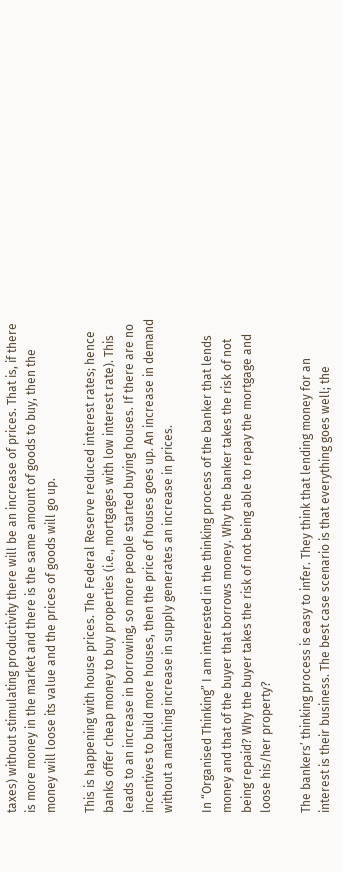taxes) without stimulating productivity there will be an increase of prices. That is, if there is more money in the market and there is the same amount of goods to buy, then the money will loose its value and the prices of goods will go up.

This is happening with house prices. The Federal Reserve reduced interest rates; hence banks offer cheap money to buy properties (i.e., mortgages with low interest rate). This leads to an increase in borrowing, so more people started buying houses. If there are no incentives to build more houses, then the price of houses goes up. An increase in demand without a matching increase in supply generates an increase in prices.

In “Organised Thinking” I am interested in the thinking process of the banker that lends money and that of the buyer that borrows money. Why the banker takes the risk of not being repaid? Why the buyer takes the risk of not being able to repay the mortgage and loose his/her property?

The bankers’ thinking process is easy to infer. They think that lending money for an interest is their business. The best case scenario is that everything goes well; the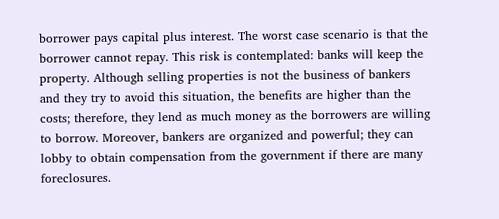borrower pays capital plus interest. The worst case scenario is that the borrower cannot repay. This risk is contemplated: banks will keep the property. Although selling properties is not the business of bankers and they try to avoid this situation, the benefits are higher than the costs; therefore, they lend as much money as the borrowers are willing to borrow. Moreover, bankers are organized and powerful; they can lobby to obtain compensation from the government if there are many foreclosures.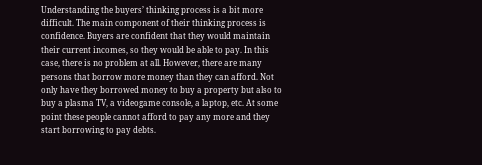Understanding the buyers’ thinking process is a bit more difficult. The main component of their thinking process is confidence. Buyers are confident that they would maintain their current incomes, so they would be able to pay. In this case, there is no problem at all. However, there are many persons that borrow more money than they can afford. Not only have they borrowed money to buy a property but also to buy a plasma TV, a videogame console, a laptop, etc. At some point these people cannot afford to pay any more and they start borrowing to pay debts.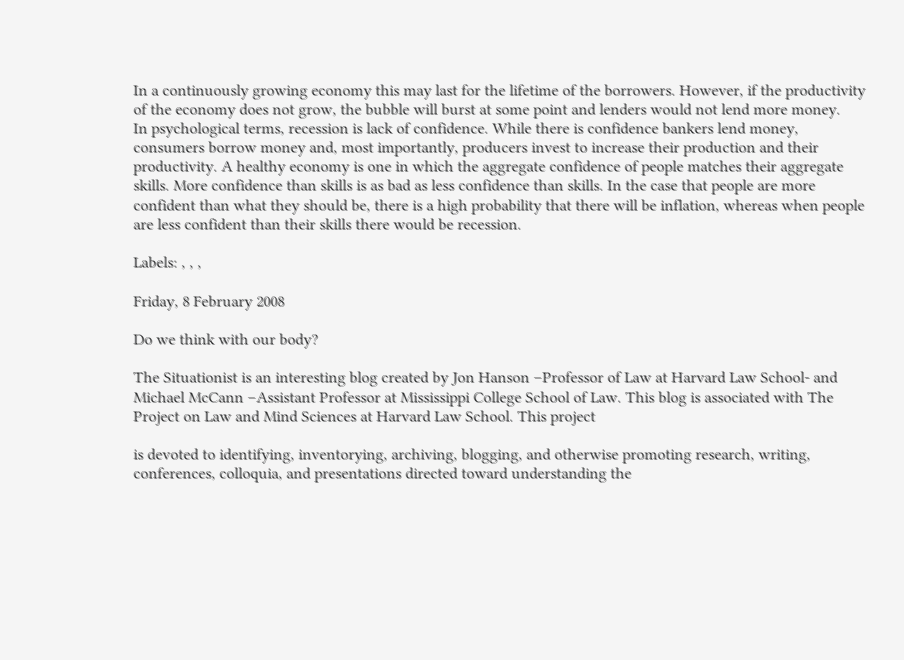In a continuously growing economy this may last for the lifetime of the borrowers. However, if the productivity of the economy does not grow, the bubble will burst at some point and lenders would not lend more money.
In psychological terms, recession is lack of confidence. While there is confidence bankers lend money, consumers borrow money and, most importantly, producers invest to increase their production and their productivity. A healthy economy is one in which the aggregate confidence of people matches their aggregate skills. More confidence than skills is as bad as less confidence than skills. In the case that people are more confident than what they should be, there is a high probability that there will be inflation, whereas when people are less confident than their skills there would be recession.

Labels: , , ,

Friday, 8 February 2008

Do we think with our body?

The Situationist is an interesting blog created by Jon Hanson –Professor of Law at Harvard Law School- and Michael McCann –Assistant Professor at Mississippi College School of Law. This blog is associated with The Project on Law and Mind Sciences at Harvard Law School. This project

is devoted to identifying, inventorying, archiving, blogging, and otherwise promoting research, writing, conferences, colloquia, and presentations directed toward understanding the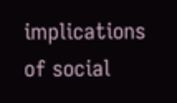implications of social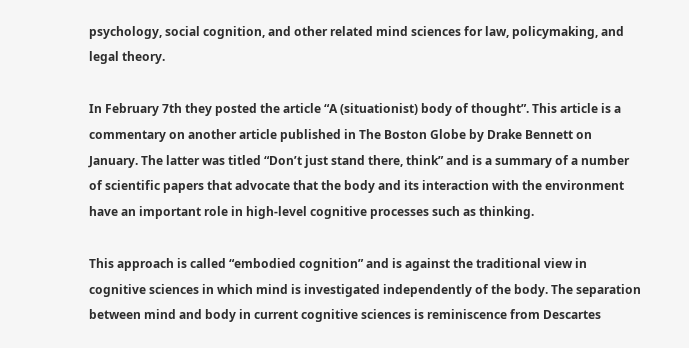psychology, social cognition, and other related mind sciences for law, policymaking, and legal theory.

In February 7th they posted the article “A (situationist) body of thought”. This article is a commentary on another article published in The Boston Globe by Drake Bennett on January. The latter was titled “Don’t just stand there, think” and is a summary of a number of scientific papers that advocate that the body and its interaction with the environment have an important role in high-level cognitive processes such as thinking.

This approach is called “embodied cognition” and is against the traditional view in cognitive sciences in which mind is investigated independently of the body. The separation between mind and body in current cognitive sciences is reminiscence from Descartes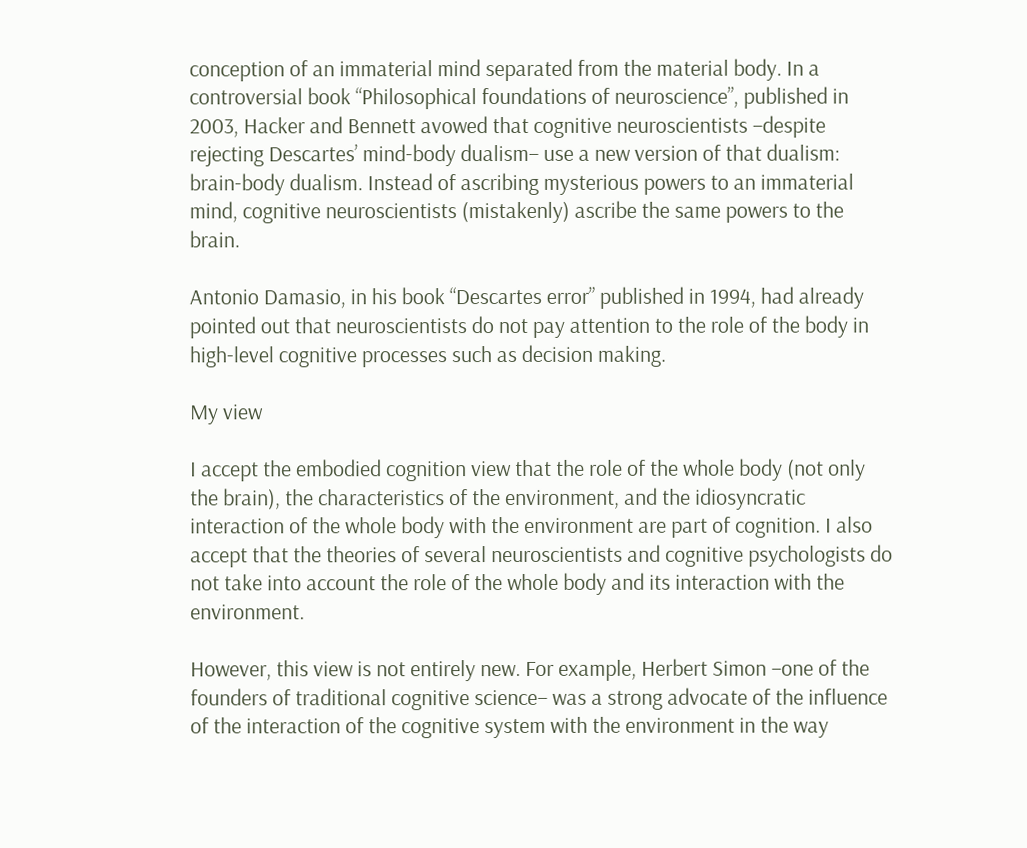conception of an immaterial mind separated from the material body. In a controversial book “Philosophical foundations of neuroscience”, published in 2003, Hacker and Bennett avowed that cognitive neuroscientists –despite rejecting Descartes’ mind-body dualism– use a new version of that dualism: brain-body dualism. Instead of ascribing mysterious powers to an immaterial mind, cognitive neuroscientists (mistakenly) ascribe the same powers to the brain.

Antonio Damasio, in his book “Descartes error” published in 1994, had already pointed out that neuroscientists do not pay attention to the role of the body in high-level cognitive processes such as decision making.

My view

I accept the embodied cognition view that the role of the whole body (not only the brain), the characteristics of the environment, and the idiosyncratic interaction of the whole body with the environment are part of cognition. I also accept that the theories of several neuroscientists and cognitive psychologists do not take into account the role of the whole body and its interaction with the environment.

However, this view is not entirely new. For example, Herbert Simon –one of the founders of traditional cognitive science– was a strong advocate of the influence of the interaction of the cognitive system with the environment in the way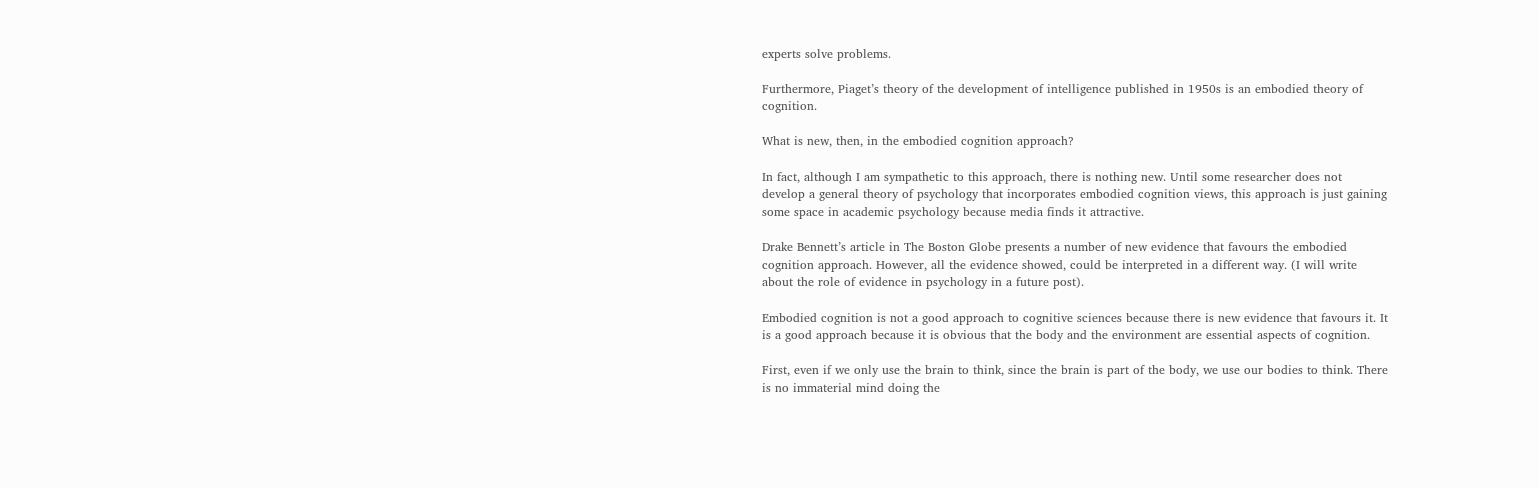experts solve problems.

Furthermore, Piaget’s theory of the development of intelligence published in 1950s is an embodied theory of cognition.

What is new, then, in the embodied cognition approach?

In fact, although I am sympathetic to this approach, there is nothing new. Until some researcher does not develop a general theory of psychology that incorporates embodied cognition views, this approach is just gaining some space in academic psychology because media finds it attractive.

Drake Bennett’s article in The Boston Globe presents a number of new evidence that favours the embodied cognition approach. However, all the evidence showed, could be interpreted in a different way. (I will write about the role of evidence in psychology in a future post).

Embodied cognition is not a good approach to cognitive sciences because there is new evidence that favours it. It is a good approach because it is obvious that the body and the environment are essential aspects of cognition.

First, even if we only use the brain to think, since the brain is part of the body, we use our bodies to think. There is no immaterial mind doing the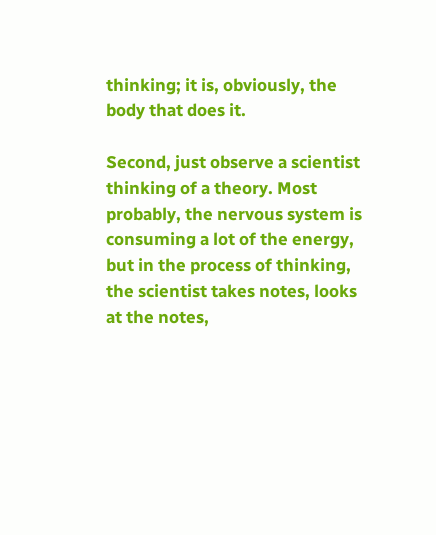thinking; it is, obviously, the body that does it.

Second, just observe a scientist thinking of a theory. Most probably, the nervous system is consuming a lot of the energy, but in the process of thinking, the scientist takes notes, looks at the notes,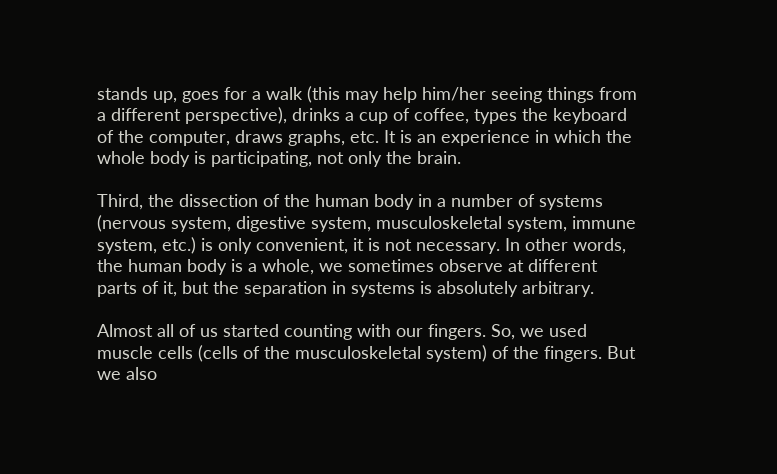stands up, goes for a walk (this may help him/her seeing things from a different perspective), drinks a cup of coffee, types the keyboard of the computer, draws graphs, etc. It is an experience in which the whole body is participating, not only the brain.

Third, the dissection of the human body in a number of systems (nervous system, digestive system, musculoskeletal system, immune system, etc.) is only convenient, it is not necessary. In other words, the human body is a whole, we sometimes observe at different parts of it, but the separation in systems is absolutely arbitrary.

Almost all of us started counting with our fingers. So, we used muscle cells (cells of the musculoskeletal system) of the fingers. But we also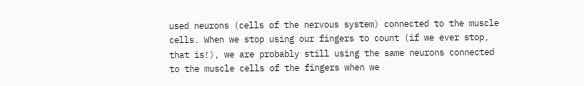used neurons (cells of the nervous system) connected to the muscle cells. When we stop using our fingers to count (if we ever stop, that is!), we are probably still using the same neurons connected to the muscle cells of the fingers when we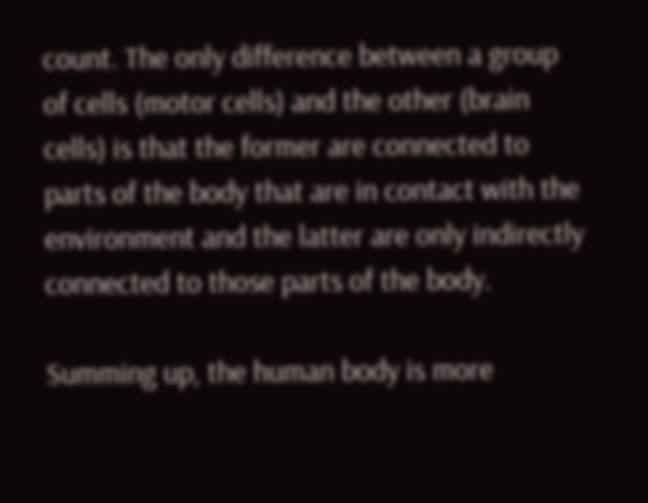count. The only difference between a group of cells (motor cells) and the other (brain cells) is that the former are connected to parts of the body that are in contact with the environment and the latter are only indirectly connected to those parts of the body.

Summing up, the human body is more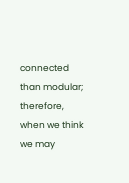connected than modular; therefore, when we think we may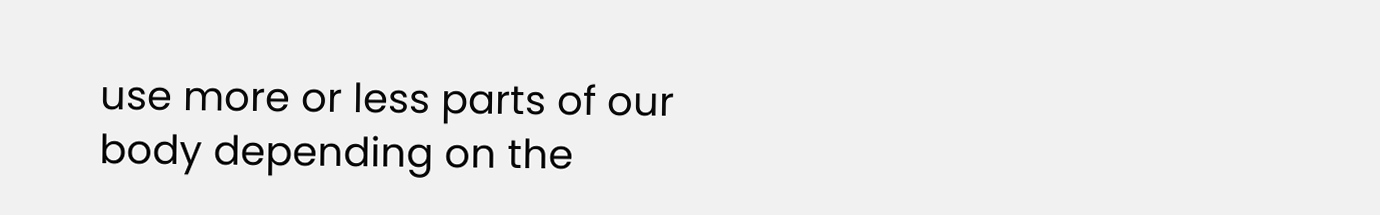use more or less parts of our body depending on the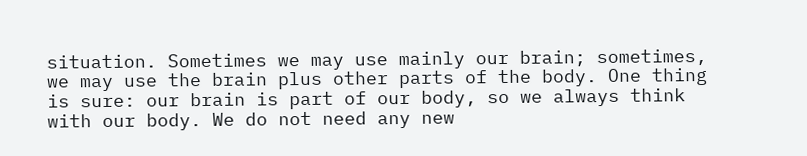situation. Sometimes we may use mainly our brain; sometimes, we may use the brain plus other parts of the body. One thing is sure: our brain is part of our body, so we always think with our body. We do not need any new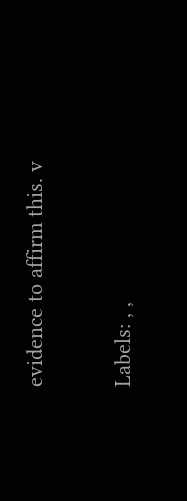evidence to affirm this. v

Labels: , ,